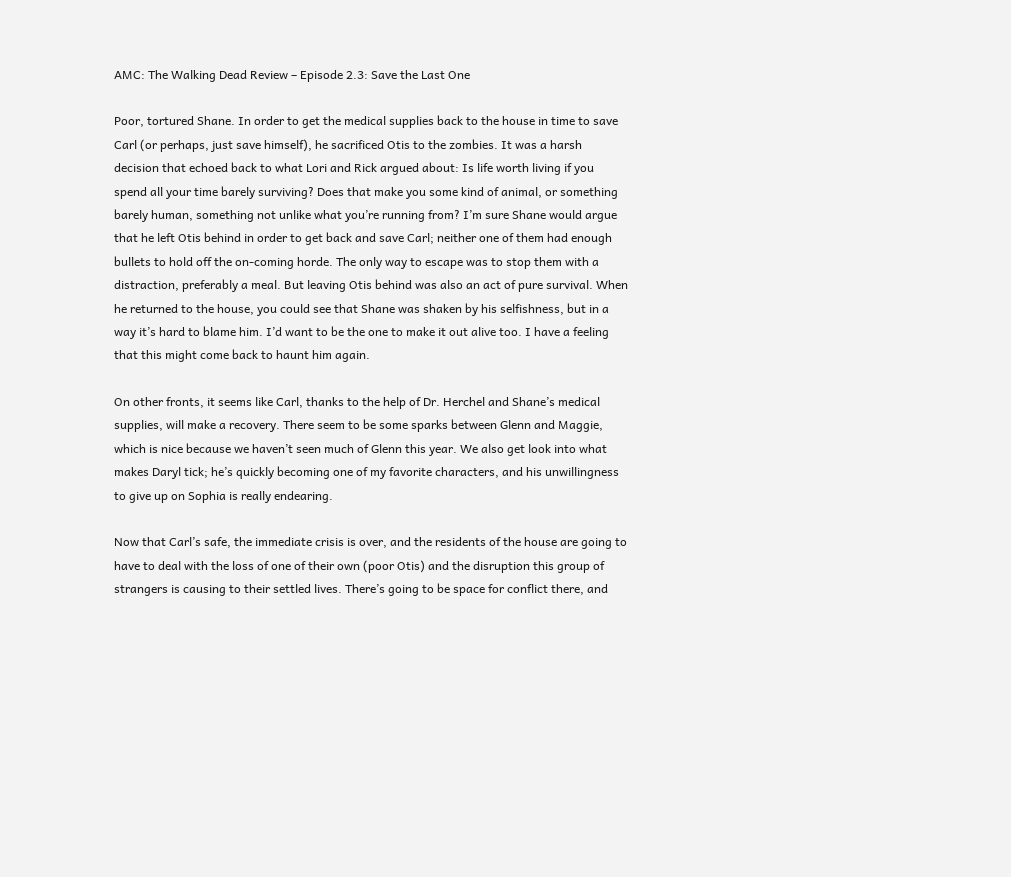AMC: The Walking Dead Review – Episode 2.3: Save the Last One

Poor, tortured Shane. In order to get the medical supplies back to the house in time to save Carl (or perhaps, just save himself), he sacrificed Otis to the zombies. It was a harsh decision that echoed back to what Lori and Rick argued about: Is life worth living if you spend all your time barely surviving? Does that make you some kind of animal, or something barely human, something not unlike what you’re running from? I’m sure Shane would argue that he left Otis behind in order to get back and save Carl; neither one of them had enough bullets to hold off the on-coming horde. The only way to escape was to stop them with a distraction, preferably a meal. But leaving Otis behind was also an act of pure survival. When he returned to the house, you could see that Shane was shaken by his selfishness, but in a way it’s hard to blame him. I’d want to be the one to make it out alive too. I have a feeling that this might come back to haunt him again.

On other fronts, it seems like Carl, thanks to the help of Dr. Herchel and Shane’s medical supplies, will make a recovery. There seem to be some sparks between Glenn and Maggie, which is nice because we haven’t seen much of Glenn this year. We also get look into what makes Daryl tick; he’s quickly becoming one of my favorite characters, and his unwillingness to give up on Sophia is really endearing.

Now that Carl’s safe, the immediate crisis is over, and the residents of the house are going to have to deal with the loss of one of their own (poor Otis) and the disruption this group of strangers is causing to their settled lives. There’s going to be space for conflict there, and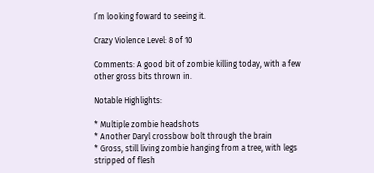I’m looking foward to seeing it.

Crazy Violence Level: 8 of 10

Comments: A good bit of zombie killing today, with a few other gross bits thrown in.

Notable Highlights:

* Multiple zombie headshots
* Another Daryl crossbow bolt through the brain
* Gross, still living zombie hanging from a tree, with legs stripped of flesh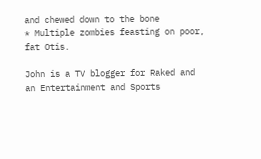and chewed down to the bone
* Multiple zombies feasting on poor, fat Otis.

John is a TV blogger for Raked and an Entertainment and Sports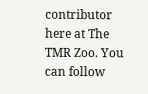contributor here at The TMR Zoo. You can follow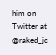him on Twitter at @raked_jc